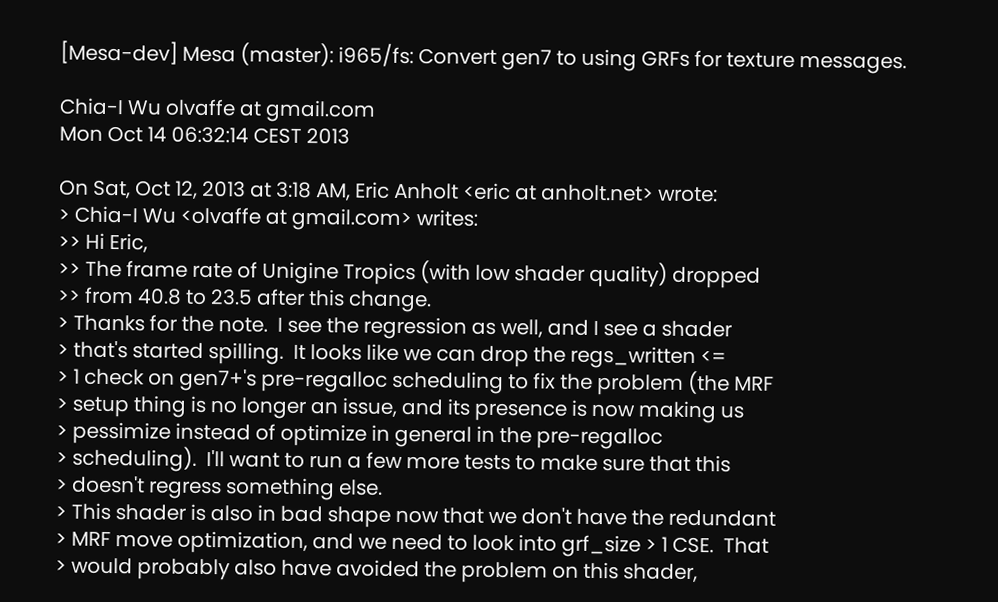[Mesa-dev] Mesa (master): i965/fs: Convert gen7 to using GRFs for texture messages.

Chia-I Wu olvaffe at gmail.com
Mon Oct 14 06:32:14 CEST 2013

On Sat, Oct 12, 2013 at 3:18 AM, Eric Anholt <eric at anholt.net> wrote:
> Chia-I Wu <olvaffe at gmail.com> writes:
>> Hi Eric,
>> The frame rate of Unigine Tropics (with low shader quality) dropped
>> from 40.8 to 23.5 after this change.
> Thanks for the note.  I see the regression as well, and I see a shader
> that's started spilling.  It looks like we can drop the regs_written <=
> 1 check on gen7+'s pre-regalloc scheduling to fix the problem (the MRF
> setup thing is no longer an issue, and its presence is now making us
> pessimize instead of optimize in general in the pre-regalloc
> scheduling).  I'll want to run a few more tests to make sure that this
> doesn't regress something else.
> This shader is also in bad shape now that we don't have the redundant
> MRF move optimization, and we need to look into grf_size > 1 CSE.  That
> would probably also have avoided the problem on this shader,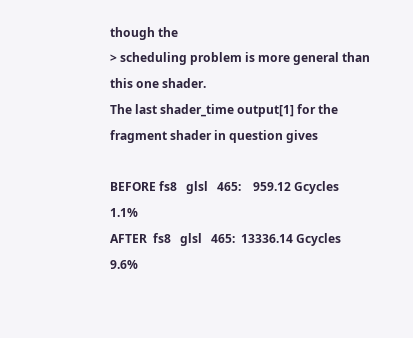though the
> scheduling problem is more general than this one shader.
The last shader_time output[1] for the fragment shader in question gives

BEFORE fs8   glsl   465:    959.12 Gcycles       1.1%
AFTER  fs8   glsl   465:  13336.14 Gcycles       9.6%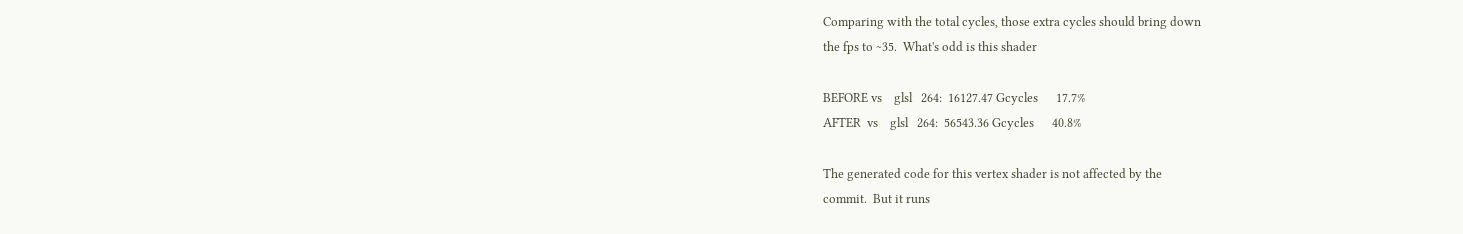Comparing with the total cycles, those extra cycles should bring down
the fps to ~35.  What's odd is this shader

BEFORE vs    glsl   264:  16127.47 Gcycles      17.7%
AFTER  vs    glsl   264:  56543.36 Gcycles      40.8%

The generated code for this vertex shader is not affected by the
commit.  But it runs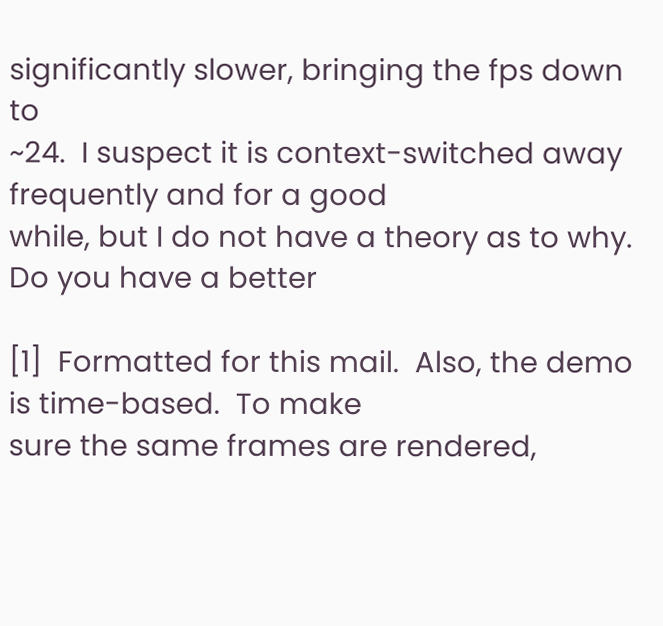significantly slower, bringing the fps down to
~24.  I suspect it is context-switched away frequently and for a good
while, but I do not have a theory as to why.  Do you have a better

[1]  Formatted for this mail.  Also, the demo is time-based.  To make
sure the same frames are rendered,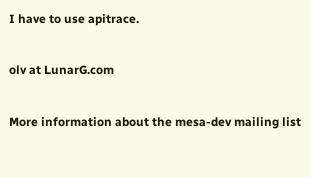I have to use apitrace.

olv at LunarG.com

More information about the mesa-dev mailing list